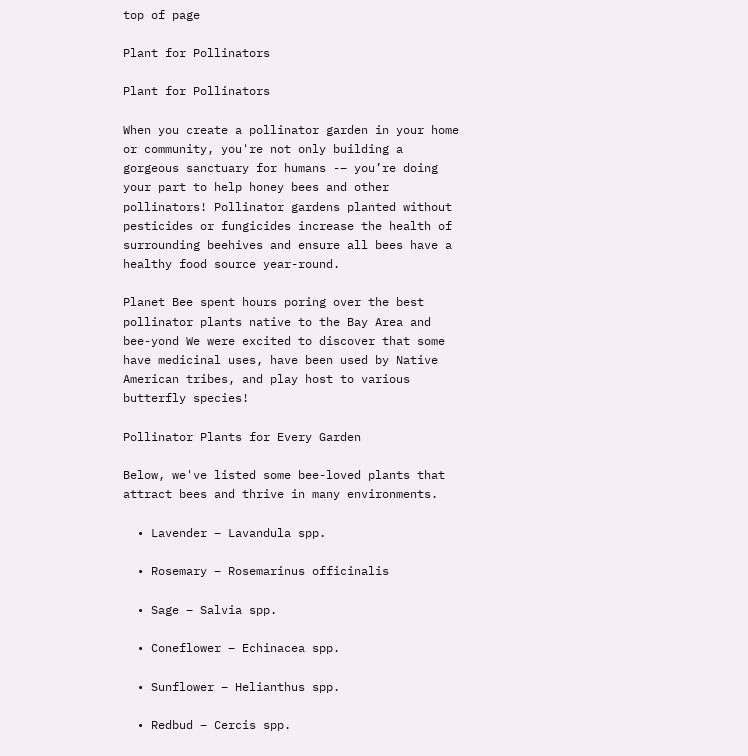top of page

Plant for Pollinators

Plant for Pollinators

When you create a pollinator garden in your home or community, you're not only building a gorgeous sanctuary for humans -– you’re doing your part to help honey bees and other pollinators! Pollinator gardens planted without pesticides or fungicides increase the health of surrounding beehives and ensure all bees have a healthy food source year-round.

Planet Bee spent hours poring over the best pollinator plants native to the Bay Area and bee-yond We were excited to discover that some have medicinal uses, have been used by Native American tribes, and play host to various butterfly species!

Pollinator Plants for Every Garden

Below, we've listed some bee-loved plants that attract bees and thrive in many environments.

  • Lavender – Lavandula spp.

  • Rosemary – Rosemarinus officinalis

  • Sage – Salvia spp.

  • Coneflower – Echinacea spp.

  • Sunflower – Helianthus spp.

  • Redbud – Cercis spp.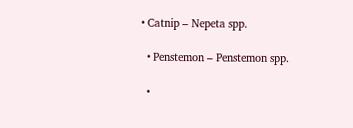• Catnip – Nepeta spp.

  • Penstemon – Penstemon spp.

  •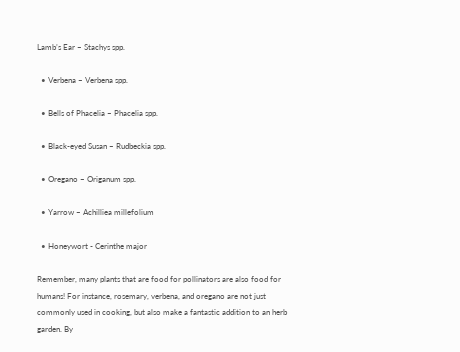Lamb’s Ear – Stachys spp.

  • Verbena – Verbena spp.

  • Bells of Phacelia – Phacelia spp.

  • Black-eyed Susan – Rudbeckia spp.

  • Oregano – Origanum spp.

  • Yarrow – Achilliea millefolium

  • Honeywort - Cerinthe major

Remember, many plants that are food for pollinators are also food for humans! For instance, rosemary, verbena, and oregano are not just commonly used in cooking, but also make a fantastic addition to an herb garden. By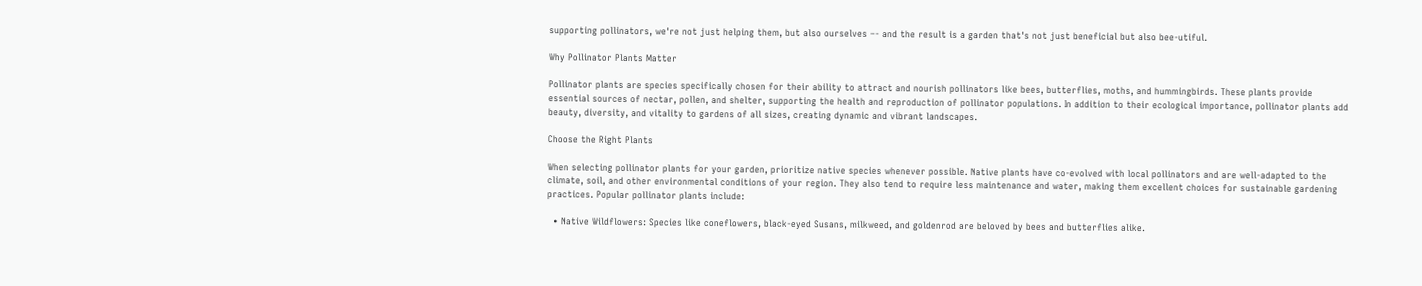supporting pollinators, we're not just helping them, but also ourselves –- and the result is a garden that's not just beneficial but also bee-utiful.

Why Pollinator Plants Matter

Pollinator plants are species specifically chosen for their ability to attract and nourish pollinators like bees, butterflies, moths, and hummingbirds. These plants provide essential sources of nectar, pollen, and shelter, supporting the health and reproduction of pollinator populations. In addition to their ecological importance, pollinator plants add beauty, diversity, and vitality to gardens of all sizes, creating dynamic and vibrant landscapes.

Choose the Right Plants

When selecting pollinator plants for your garden, prioritize native species whenever possible. Native plants have co-evolved with local pollinators and are well-adapted to the climate, soil, and other environmental conditions of your region. They also tend to require less maintenance and water, making them excellent choices for sustainable gardening practices. Popular pollinator plants include:

  • Native Wildflowers: Species like coneflowers, black-eyed Susans, milkweed, and goldenrod are beloved by bees and butterflies alike.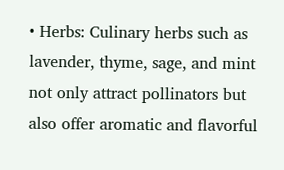• Herbs: Culinary herbs such as lavender, thyme, sage, and mint not only attract pollinators but also offer aromatic and flavorful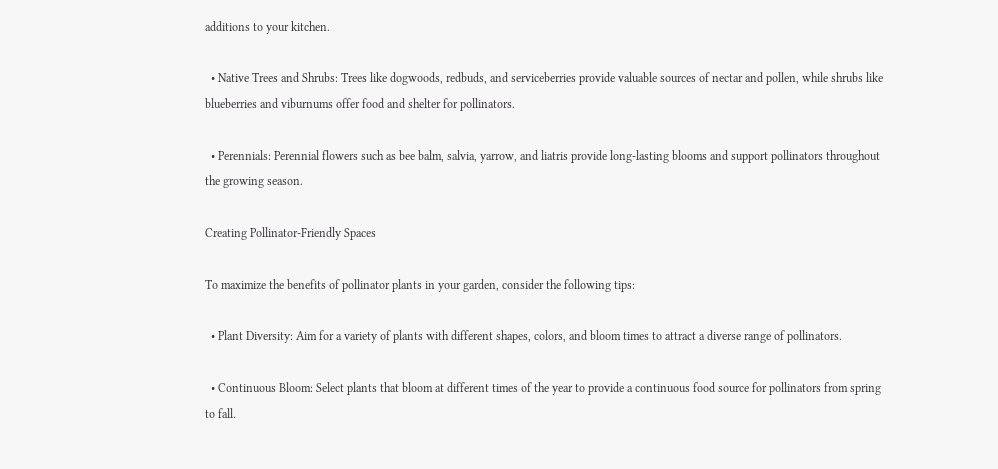additions to your kitchen.

  • Native Trees and Shrubs: Trees like dogwoods, redbuds, and serviceberries provide valuable sources of nectar and pollen, while shrubs like blueberries and viburnums offer food and shelter for pollinators.

  • Perennials: Perennial flowers such as bee balm, salvia, yarrow, and liatris provide long-lasting blooms and support pollinators throughout the growing season.

Creating Pollinator-Friendly Spaces

To maximize the benefits of pollinator plants in your garden, consider the following tips:

  • Plant Diversity: Aim for a variety of plants with different shapes, colors, and bloom times to attract a diverse range of pollinators.

  • Continuous Bloom: Select plants that bloom at different times of the year to provide a continuous food source for pollinators from spring to fall.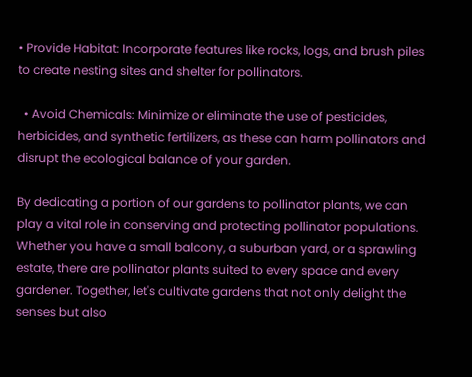• Provide Habitat: Incorporate features like rocks, logs, and brush piles to create nesting sites and shelter for pollinators.

  • Avoid Chemicals: Minimize or eliminate the use of pesticides, herbicides, and synthetic fertilizers, as these can harm pollinators and disrupt the ecological balance of your garden.

By dedicating a portion of our gardens to pollinator plants, we can play a vital role in conserving and protecting pollinator populations. Whether you have a small balcony, a suburban yard, or a sprawling estate, there are pollinator plants suited to every space and every gardener. Together, let's cultivate gardens that not only delight the senses but also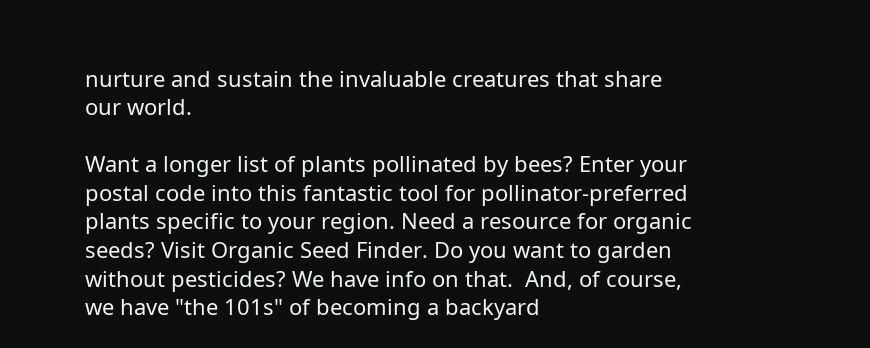nurture and sustain the invaluable creatures that share our world.

Want a longer list of plants pollinated by bees? Enter your postal code into this fantastic tool for pollinator-preferred plants specific to your region. Need a resource for organic seeds? Visit Organic Seed Finder. Do you want to garden without pesticides? We have info on that.  And, of course, we have "the 101s" of becoming a backyard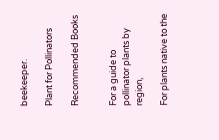beekeeper.

Plant for Pollinators

Recommended Books


For a guide to pollinator plants by region,

For plants native to the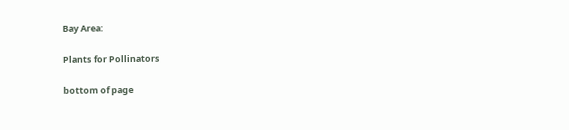Bay Area:

Plants for Pollinators

bottom of page